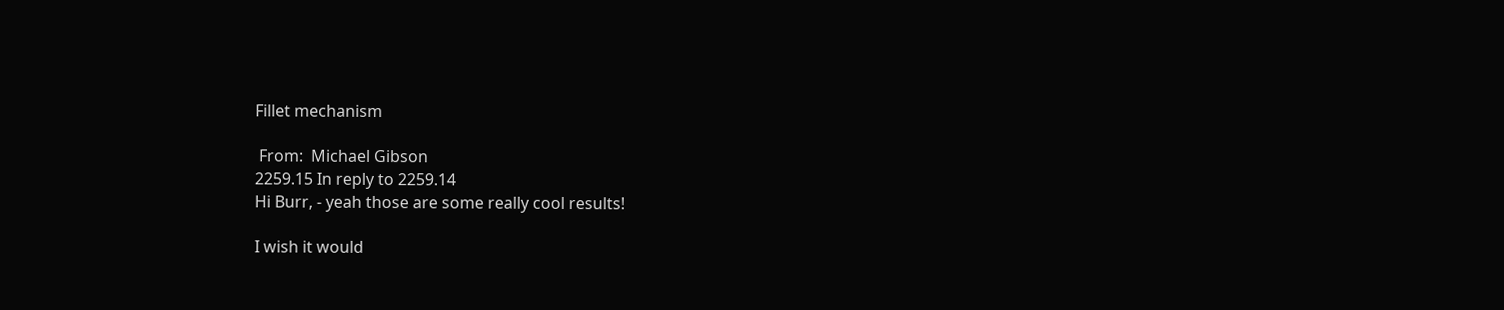Fillet mechanism

 From:  Michael Gibson
2259.15 In reply to 2259.14
Hi Burr, - yeah those are some really cool results!

I wish it would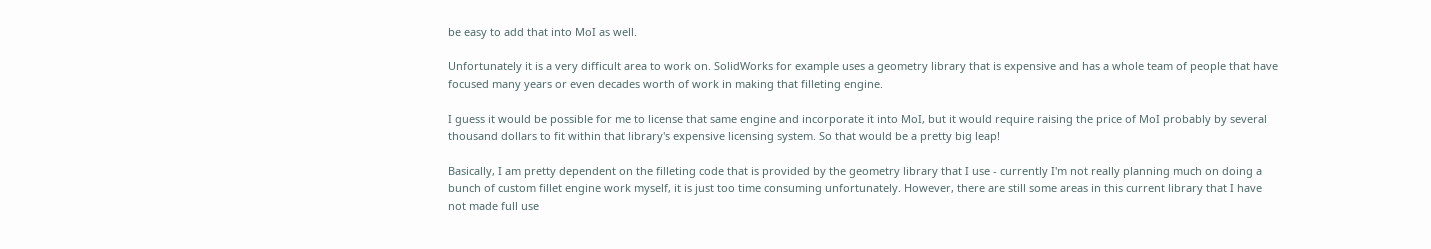be easy to add that into MoI as well.

Unfortunately it is a very difficult area to work on. SolidWorks for example uses a geometry library that is expensive and has a whole team of people that have focused many years or even decades worth of work in making that filleting engine.

I guess it would be possible for me to license that same engine and incorporate it into MoI, but it would require raising the price of MoI probably by several thousand dollars to fit within that library's expensive licensing system. So that would be a pretty big leap!

Basically, I am pretty dependent on the filleting code that is provided by the geometry library that I use - currently I'm not really planning much on doing a bunch of custom fillet engine work myself, it is just too time consuming unfortunately. However, there are still some areas in this current library that I have not made full use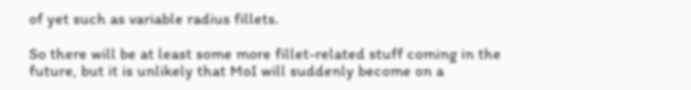of yet such as variable radius fillets.

So there will be at least some more fillet-related stuff coming in the future, but it is unlikely that MoI will suddenly become on a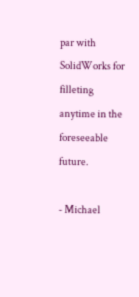par with SolidWorks for filleting anytime in the foreseeable future.

- Michael